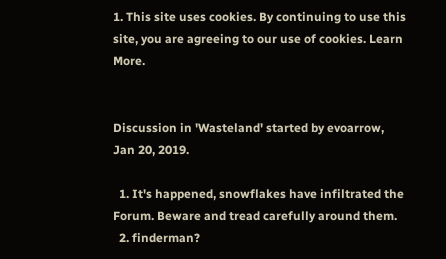1. This site uses cookies. By continuing to use this site, you are agreeing to our use of cookies. Learn More.


Discussion in 'Wasteland' started by evoarrow, Jan 20, 2019.

  1. It's happened, snowflakes have infiltrated the Forum. Beware and tread carefully around them.
  2. finderman?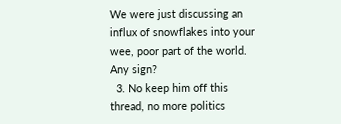We were just discussing an influx of snowflakes into your wee, poor part of the world. Any sign?
  3. No keep him off this thread, no more politics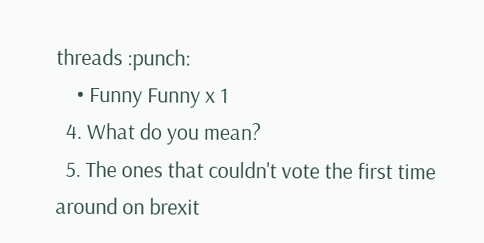threads :punch:
    • Funny Funny x 1
  4. What do you mean?
  5. The ones that couldn't vote the first time around on brexit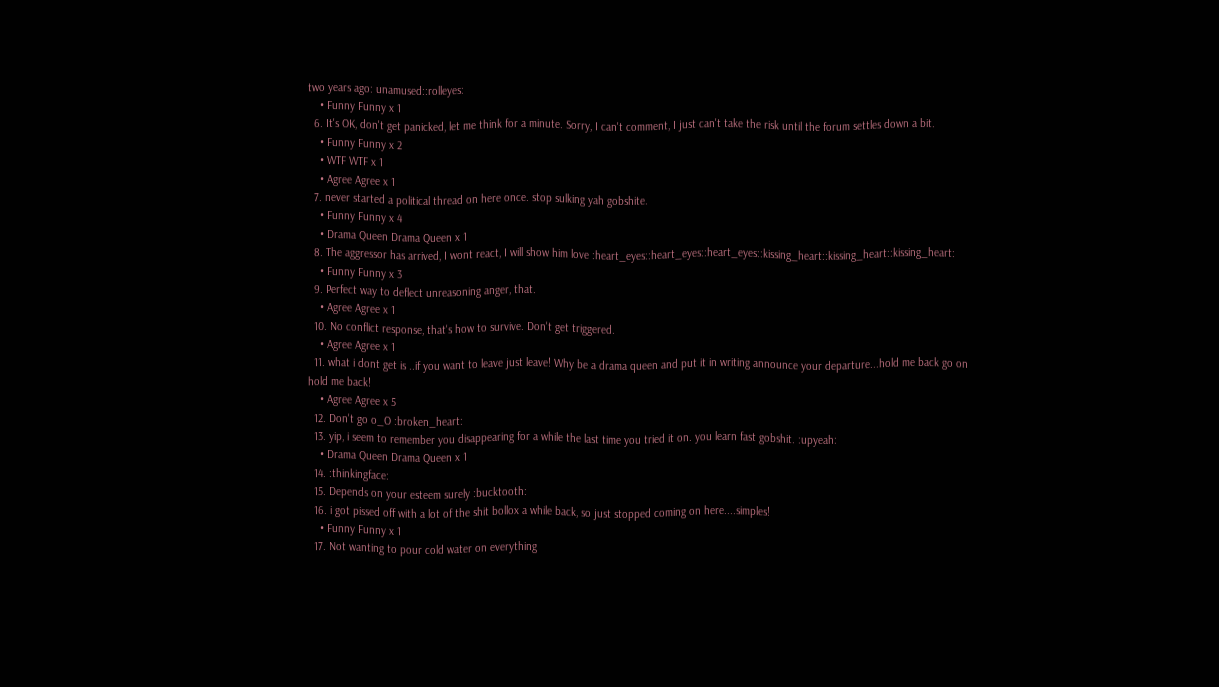two years ago: unamused::rolleyes:
    • Funny Funny x 1
  6. It's OK, don't get panicked, let me think for a minute. Sorry, I can't comment, I just can't take the risk until the forum settles down a bit.
    • Funny Funny x 2
    • WTF WTF x 1
    • Agree Agree x 1
  7. never started a political thread on here once. stop sulking yah gobshite.
    • Funny Funny x 4
    • Drama Queen Drama Queen x 1
  8. The aggressor has arrived, I wont react, I will show him love :heart_eyes::heart_eyes::heart_eyes::kissing_heart::kissing_heart::kissing_heart:
    • Funny Funny x 3
  9. Perfect way to deflect unreasoning anger, that.
    • Agree Agree x 1
  10. No conflict response, that's how to survive. Don't get triggered.
    • Agree Agree x 1
  11. what i dont get is ..if you want to leave just leave! Why be a drama queen and put it in writing announce your departure...hold me back go on hold me back!
    • Agree Agree x 5
  12. Don't go o_O :broken_heart:
  13. yip, i seem to remember you disappearing for a while the last time you tried it on. you learn fast gobshit. :upyeah:
    • Drama Queen Drama Queen x 1
  14. :thinkingface:
  15. Depends on your esteem surely :bucktooth:
  16. i got pissed off with a lot of the shit bollox a while back, so just stopped coming on here....simples!
    • Funny Funny x 1
  17. Not wanting to pour cold water on everything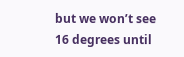but we won’t see 16 degrees until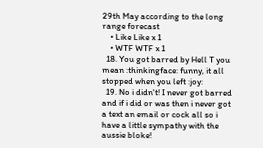29th May according to the long range forecast
    • Like Like x 1
    • WTF WTF x 1
  18. You got barred by Hell T you mean :thinkingface: funny, it all stopped when you left :joy:
  19. No i didn't! I never got barred and if i did or was then i never got a text an email or cock all so i have a little sympathy with the aussie bloke!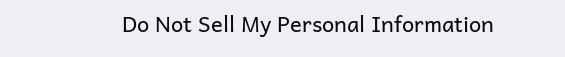Do Not Sell My Personal Information